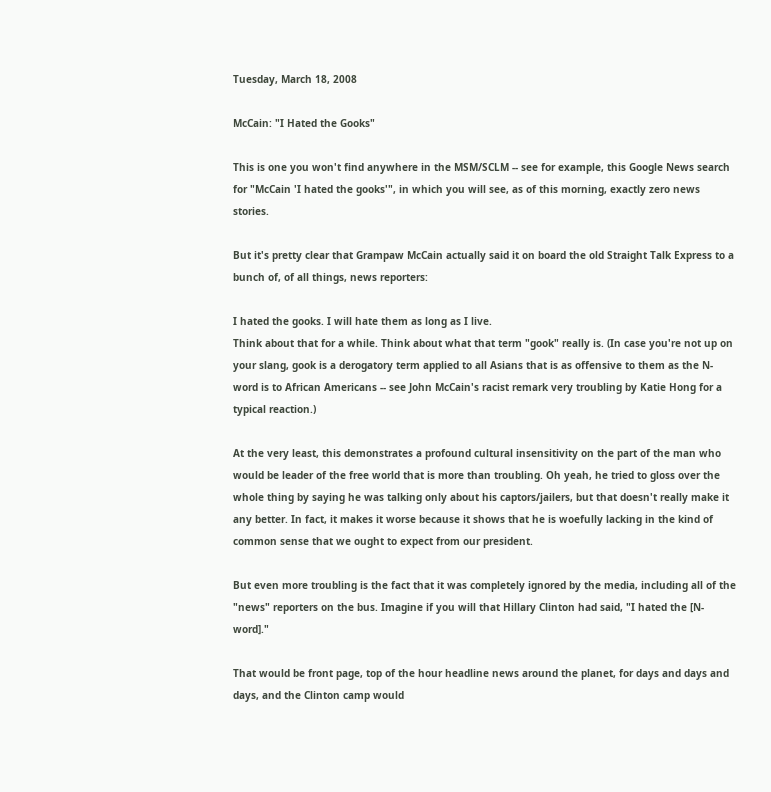Tuesday, March 18, 2008

McCain: "I Hated the Gooks"

This is one you won't find anywhere in the MSM/SCLM -- see for example, this Google News search for "McCain 'I hated the gooks'", in which you will see, as of this morning, exactly zero news stories.

But it's pretty clear that Grampaw McCain actually said it on board the old Straight Talk Express to a bunch of, of all things, news reporters:

I hated the gooks. I will hate them as long as I live.
Think about that for a while. Think about what that term "gook" really is. (In case you're not up on your slang, gook is a derogatory term applied to all Asians that is as offensive to them as the N-word is to African Americans -- see John McCain's racist remark very troubling by Katie Hong for a typical reaction.)

At the very least, this demonstrates a profound cultural insensitivity on the part of the man who would be leader of the free world that is more than troubling. Oh yeah, he tried to gloss over the whole thing by saying he was talking only about his captors/jailers, but that doesn't really make it any better. In fact, it makes it worse because it shows that he is woefully lacking in the kind of common sense that we ought to expect from our president.

But even more troubling is the fact that it was completely ignored by the media, including all of the "news" reporters on the bus. Imagine if you will that Hillary Clinton had said, "I hated the [N-word]."

That would be front page, top of the hour headline news around the planet, for days and days and days, and the Clinton camp would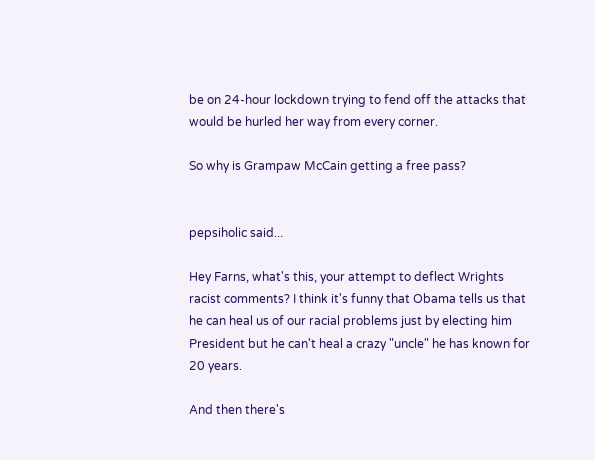be on 24-hour lockdown trying to fend off the attacks that would be hurled her way from every corner.

So why is Grampaw McCain getting a free pass?


pepsiholic said...

Hey Farns, what's this, your attempt to deflect Wrights racist comments? I think it's funny that Obama tells us that he can heal us of our racial problems just by electing him President but he can't heal a crazy "uncle" he has known for 20 years.

And then there's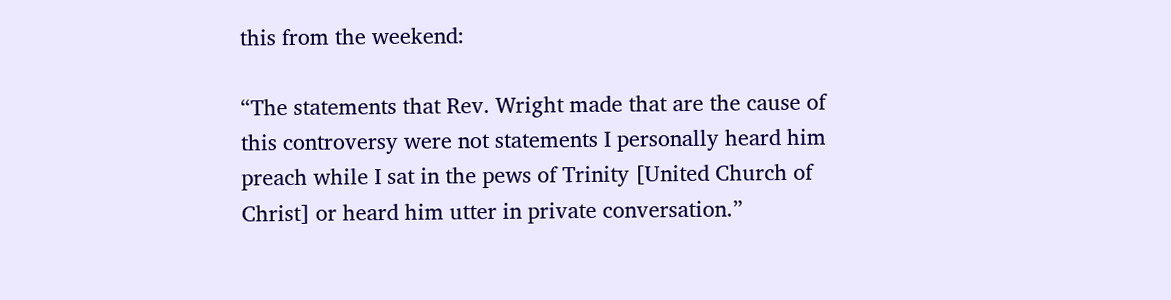this from the weekend:

“The statements that Rev. Wright made that are the cause of this controversy were not statements I personally heard him preach while I sat in the pews of Trinity [United Church of Christ] or heard him utter in private conversation.”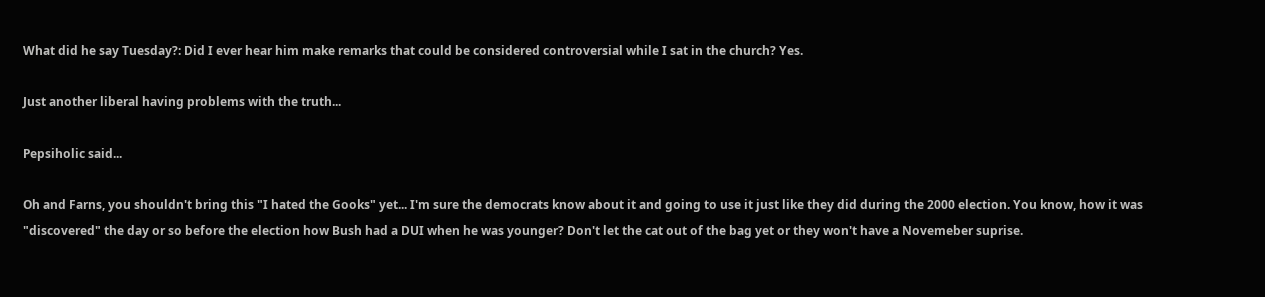What did he say Tuesday?: Did I ever hear him make remarks that could be considered controversial while I sat in the church? Yes.

Just another liberal having problems with the truth...

Pepsiholic said...

Oh and Farns, you shouldn't bring this "I hated the Gooks" yet... I'm sure the democrats know about it and going to use it just like they did during the 2000 election. You know, how it was "discovered" the day or so before the election how Bush had a DUI when he was younger? Don't let the cat out of the bag yet or they won't have a Novemeber suprise.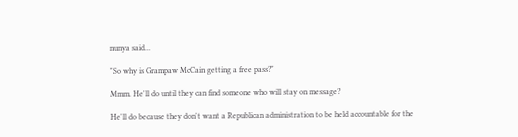nunya said...

"So why is Grampaw McCain getting a free pass?"

Mmm. He'll do until they can find someone who will stay on message?

He'll do because they don't want a Republican administration to be held accountable for the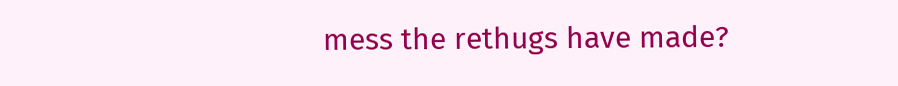mess the rethugs have made?